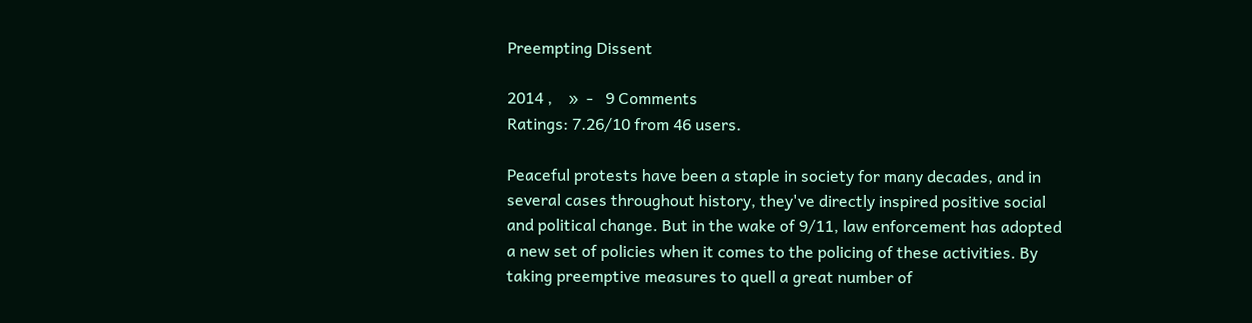Preempting Dissent

2014 ,    »  -   9 Comments
Ratings: 7.26/10 from 46 users.

Peaceful protests have been a staple in society for many decades, and in several cases throughout history, they've directly inspired positive social and political change. But in the wake of 9/11, law enforcement has adopted a new set of policies when it comes to the policing of these activities. By taking preemptive measures to quell a great number of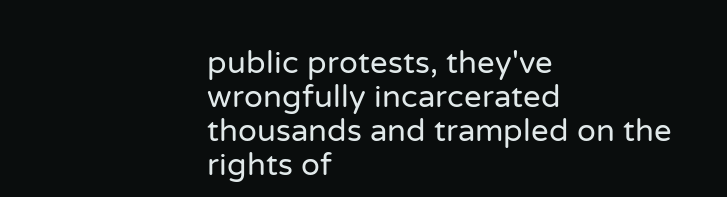public protests, they've wrongfully incarcerated thousands and trampled on the rights of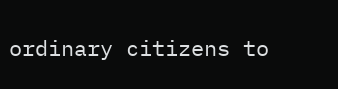ordinary citizens to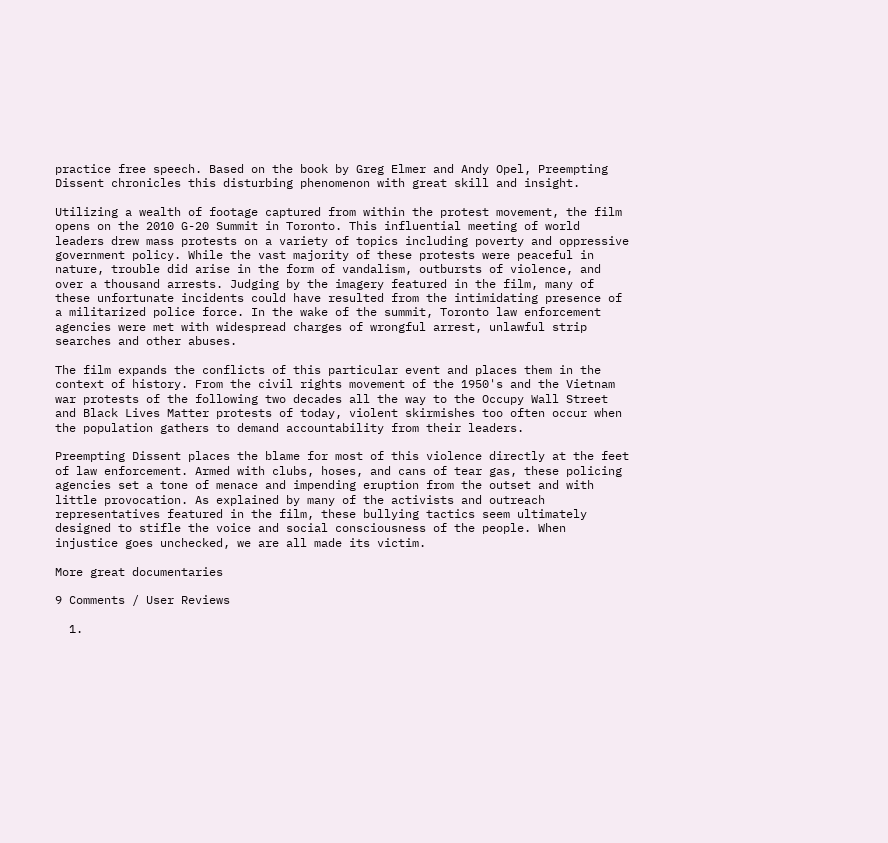practice free speech. Based on the book by Greg Elmer and Andy Opel, Preempting Dissent chronicles this disturbing phenomenon with great skill and insight.

Utilizing a wealth of footage captured from within the protest movement, the film opens on the 2010 G-20 Summit in Toronto. This influential meeting of world leaders drew mass protests on a variety of topics including poverty and oppressive government policy. While the vast majority of these protests were peaceful in nature, trouble did arise in the form of vandalism, outbursts of violence, and over a thousand arrests. Judging by the imagery featured in the film, many of these unfortunate incidents could have resulted from the intimidating presence of a militarized police force. In the wake of the summit, Toronto law enforcement agencies were met with widespread charges of wrongful arrest, unlawful strip searches and other abuses.

The film expands the conflicts of this particular event and places them in the context of history. From the civil rights movement of the 1950's and the Vietnam war protests of the following two decades all the way to the Occupy Wall Street and Black Lives Matter protests of today, violent skirmishes too often occur when the population gathers to demand accountability from their leaders.

Preempting Dissent places the blame for most of this violence directly at the feet of law enforcement. Armed with clubs, hoses, and cans of tear gas, these policing agencies set a tone of menace and impending eruption from the outset and with little provocation. As explained by many of the activists and outreach representatives featured in the film, these bullying tactics seem ultimately designed to stifle the voice and social consciousness of the people. When injustice goes unchecked, we are all made its victim.

More great documentaries

9 Comments / User Reviews

  1.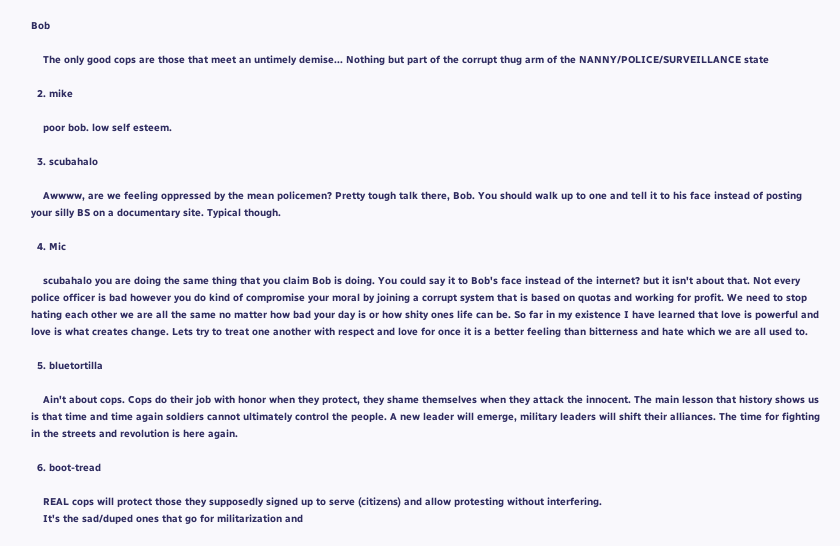Bob

    The only good cops are those that meet an untimely demise... Nothing but part of the corrupt thug arm of the NANNY/POLICE/SURVEILLANCE state

  2. mike

    poor bob. low self esteem.

  3. scubahalo

    Awwww, are we feeling oppressed by the mean policemen? Pretty tough talk there, Bob. You should walk up to one and tell it to his face instead of posting your silly BS on a documentary site. Typical though.

  4. Mic

    scubahalo you are doing the same thing that you claim Bob is doing. You could say it to Bob's face instead of the internet? but it isn't about that. Not every police officer is bad however you do kind of compromise your moral by joining a corrupt system that is based on quotas and working for profit. We need to stop hating each other we are all the same no matter how bad your day is or how shity ones life can be. So far in my existence I have learned that love is powerful and love is what creates change. Lets try to treat one another with respect and love for once it is a better feeling than bitterness and hate which we are all used to.

  5. bluetortilla

    Ain't about cops. Cops do their job with honor when they protect, they shame themselves when they attack the innocent. The main lesson that history shows us is that time and time again soldiers cannot ultimately control the people. A new leader will emerge, military leaders will shift their alliances. The time for fighting in the streets and revolution is here again.

  6. boot-tread

    REAL cops will protect those they supposedly signed up to serve (citizens) and allow protesting without interfering.
    It's the sad/duped ones that go for militarization and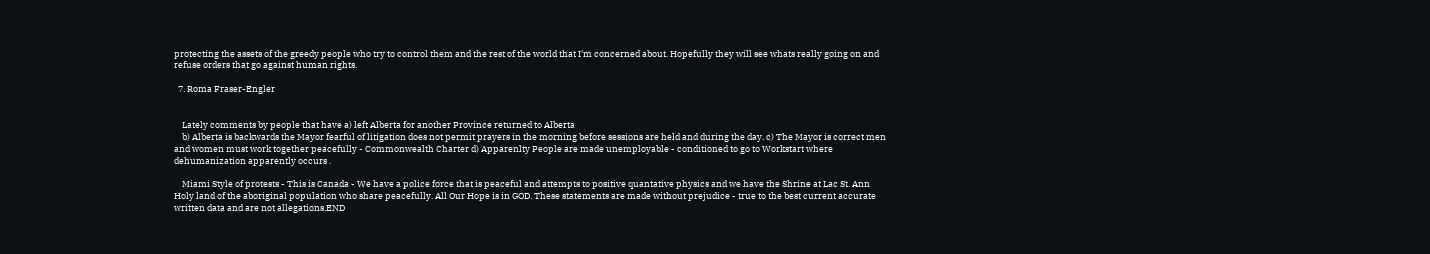protecting the assets of the greedy people who try to control them and the rest of the world that I'm concerned about. Hopefully they will see whats really going on and refuse orders that go against human rights.

  7. Roma Fraser-Engler


    Lately comments by people that have a) left Alberta for another Province returned to Alberta
    b) Alberta is backwards the Mayor fearful of litigation does not permit prayers in the morning before sessions are held and during the day. c) The Mayor is correct men and women must work together peacefully - Commonwealth Charter d) Apparenlty People are made unemployable - conditioned to go to Workstart where dehumanization apparently occurs .

    Miami Style of protests - This is Canada - We have a police force that is peaceful and attempts to positive quantative physics and we have the Shrine at Lac St. Ann Holy land of the aboriginal population who share peacefully. All Our Hope is in GOD. These statements are made without prejudice - true to the best current accurate written data and are not allegations.END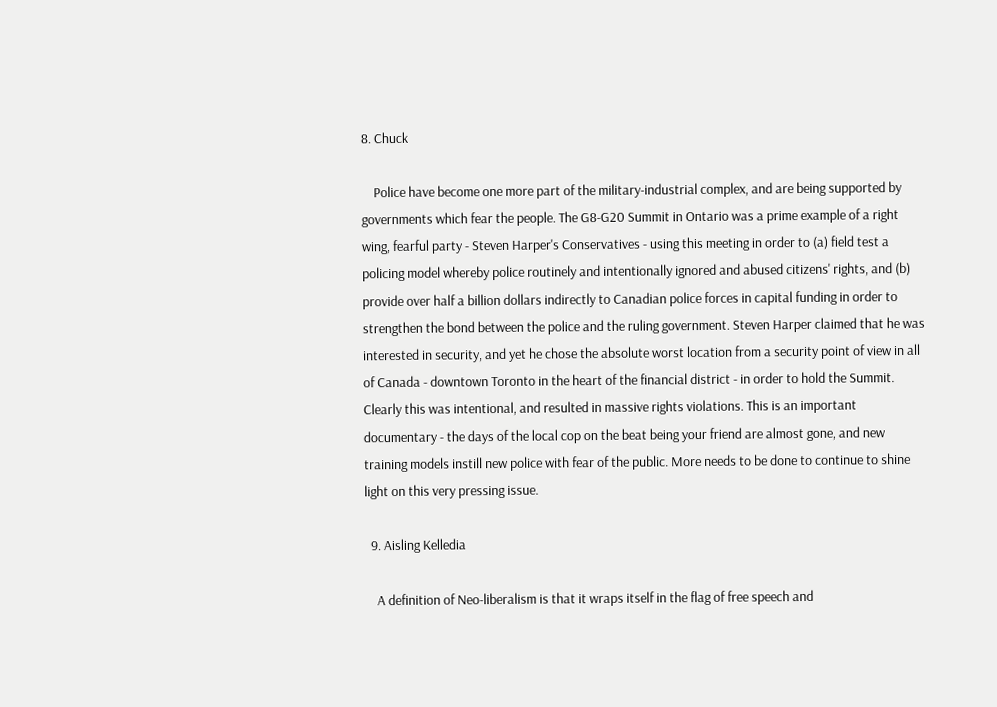8. Chuck

    Police have become one more part of the military-industrial complex, and are being supported by governments which fear the people. The G8-G20 Summit in Ontario was a prime example of a right wing, fearful party - Steven Harper's Conservatives - using this meeting in order to (a) field test a policing model whereby police routinely and intentionally ignored and abused citizens' rights, and (b) provide over half a billion dollars indirectly to Canadian police forces in capital funding in order to strengthen the bond between the police and the ruling government. Steven Harper claimed that he was interested in security, and yet he chose the absolute worst location from a security point of view in all of Canada - downtown Toronto in the heart of the financial district - in order to hold the Summit. Clearly this was intentional, and resulted in massive rights violations. This is an important documentary - the days of the local cop on the beat being your friend are almost gone, and new training models instill new police with fear of the public. More needs to be done to continue to shine light on this very pressing issue.

  9. Aisling Kelledia

    A definition of Neo-liberalism is that it wraps itself in the flag of free speech and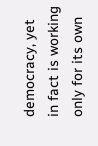democracy, yet in fact is working only for its own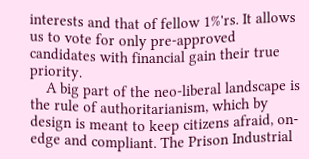interests and that of fellow 1%'rs. It allows us to vote for only pre-approved candidates with financial gain their true priority.
    A big part of the neo-liberal landscape is the rule of authoritarianism, which by design is meant to keep citizens afraid, on-edge and compliant. The Prison Industrial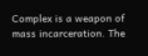Complex is a weapon of mass incarceration. The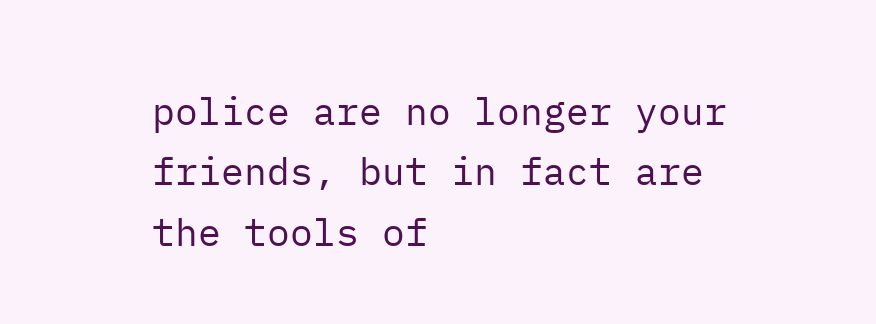police are no longer your friends, but in fact are the tools of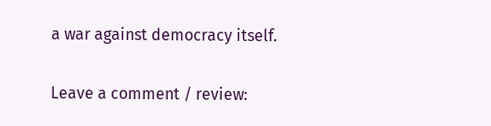a war against democracy itself.

Leave a comment / review: